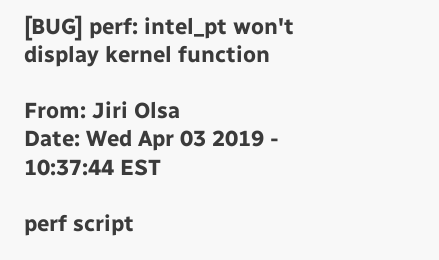[BUG] perf: intel_pt won't display kernel function

From: Jiri Olsa
Date: Wed Apr 03 2019 - 10:37:44 EST

perf script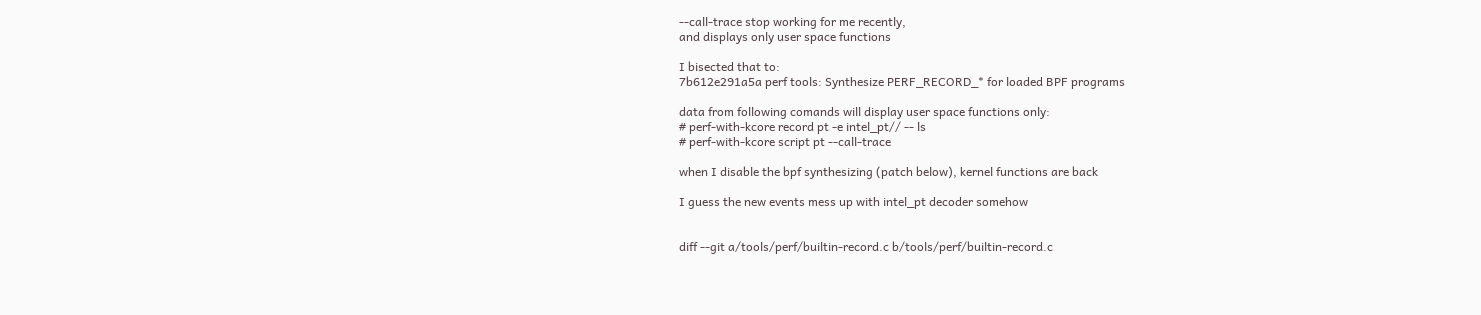--call-trace stop working for me recently,
and displays only user space functions

I bisected that to:
7b612e291a5a perf tools: Synthesize PERF_RECORD_* for loaded BPF programs

data from following comands will display user space functions only:
# perf-with-kcore record pt -e intel_pt// -- ls
# perf-with-kcore script pt --call-trace

when I disable the bpf synthesizing (patch below), kernel functions are back

I guess the new events mess up with intel_pt decoder somehow


diff --git a/tools/perf/builtin-record.c b/tools/perf/builtin-record.c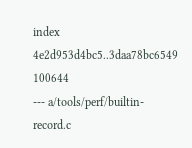index 4e2d953d4bc5..3daa78bc6549 100644
--- a/tools/perf/builtin-record.c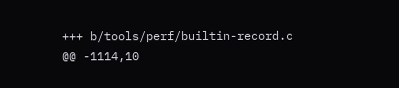+++ b/tools/perf/builtin-record.c
@@ -1114,10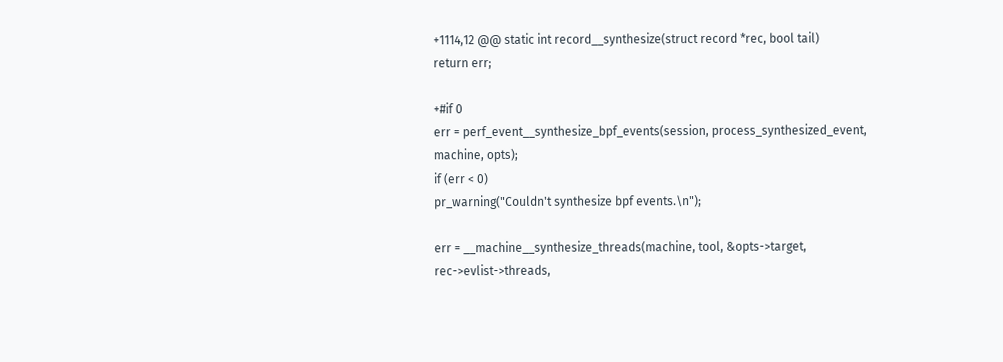+1114,12 @@ static int record__synthesize(struct record *rec, bool tail)
return err;

+#if 0
err = perf_event__synthesize_bpf_events(session, process_synthesized_event,
machine, opts);
if (err < 0)
pr_warning("Couldn't synthesize bpf events.\n");

err = __machine__synthesize_threads(machine, tool, &opts->target, rec->evlist->threads,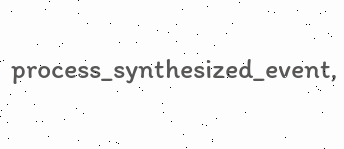process_synthesized_event,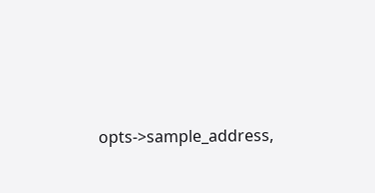opts->sample_address,